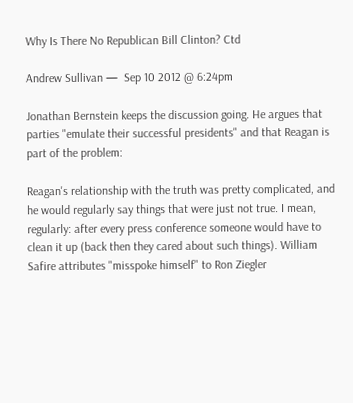Why Is There No Republican Bill Clinton? Ctd

Andrew Sullivan —  Sep 10 2012 @ 6:24pm

Jonathan Bernstein keeps the discussion going. He argues that parties "emulate their successful presidents" and that Reagan is part of the problem:

Reagan's relationship with the truth was pretty complicated, and he would regularly say things that were just not true. I mean, regularly: after every press conference someone would have to clean it up (back then they cared about such things). William Safire attributes "misspoke himself" to Ron Ziegler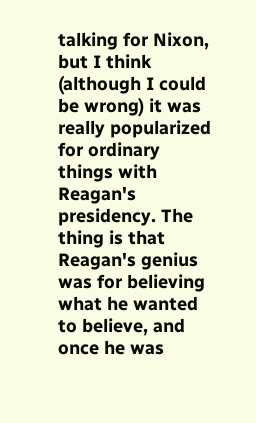talking for Nixon, but I think (although I could be wrong) it was really popularized for ordinary things with Reagan's presidency. The thing is that Reagan's genius was for believing what he wanted to believe, and once he was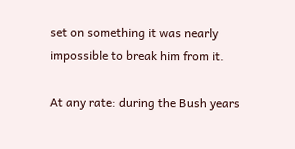set on something it was nearly impossible to break him from it.

At any rate: during the Bush years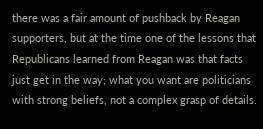there was a fair amount of pushback by Reagan supporters, but at the time one of the lessons that Republicans learned from Reagan was that facts just get in the way; what you want are politicians with strong beliefs, not a complex grasp of details.